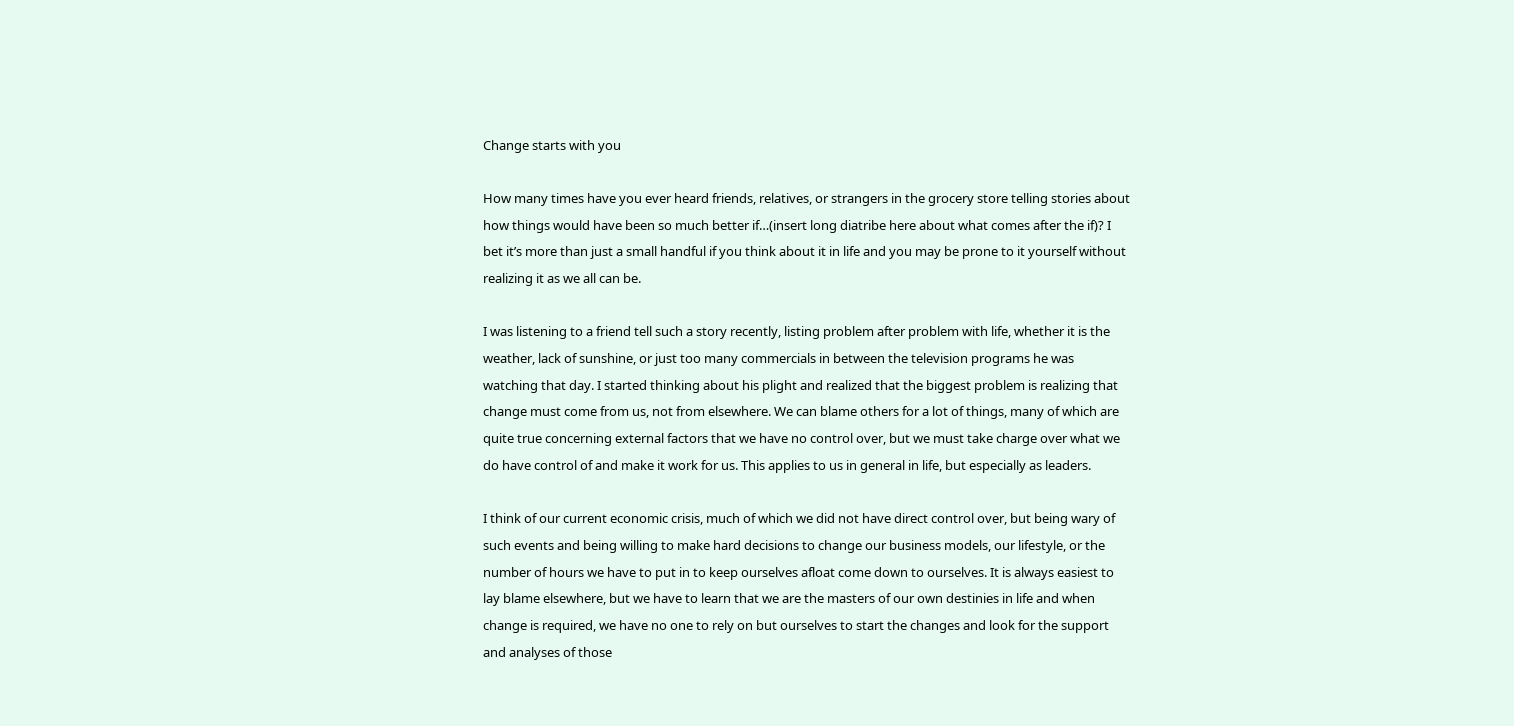Change starts with you

How many times have you ever heard friends, relatives, or strangers in the grocery store telling stories about how things would have been so much better if…(insert long diatribe here about what comes after the if)? I bet it’s more than just a small handful if you think about it in life and you may be prone to it yourself without realizing it as we all can be.

I was listening to a friend tell such a story recently, listing problem after problem with life, whether it is the weather, lack of sunshine, or just too many commercials in between the television programs he was watching that day. I started thinking about his plight and realized that the biggest problem is realizing that change must come from us, not from elsewhere. We can blame others for a lot of things, many of which are quite true concerning external factors that we have no control over, but we must take charge over what we do have control of and make it work for us. This applies to us in general in life, but especially as leaders.

I think of our current economic crisis, much of which we did not have direct control over, but being wary of such events and being willing to make hard decisions to change our business models, our lifestyle, or the number of hours we have to put in to keep ourselves afloat come down to ourselves. It is always easiest to lay blame elsewhere, but we have to learn that we are the masters of our own destinies in life and when change is required, we have no one to rely on but ourselves to start the changes and look for the support and analyses of those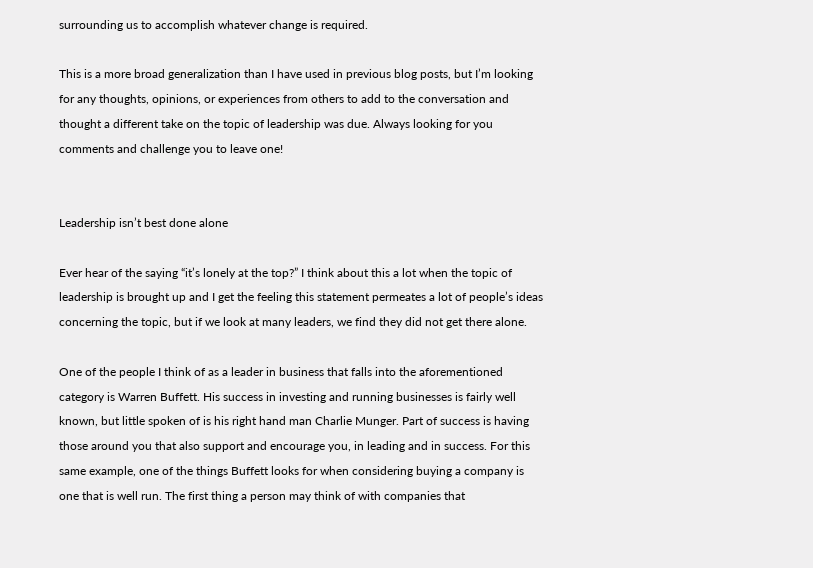surrounding us to accomplish whatever change is required.

This is a more broad generalization than I have used in previous blog posts, but I’m looking for any thoughts, opinions, or experiences from others to add to the conversation and thought a different take on the topic of leadership was due. Always looking for you comments and challenge you to leave one!


Leadership isn’t best done alone

Ever hear of the saying “it’s lonely at the top?” I think about this a lot when the topic of leadership is brought up and I get the feeling this statement permeates a lot of people’s ideas concerning the topic, but if we look at many leaders, we find they did not get there alone.

One of the people I think of as a leader in business that falls into the aforementioned category is Warren Buffett. His success in investing and running businesses is fairly well known, but little spoken of is his right hand man Charlie Munger. Part of success is having those around you that also support and encourage you, in leading and in success. For this same example, one of the things Buffett looks for when considering buying a company is one that is well run. The first thing a person may think of with companies that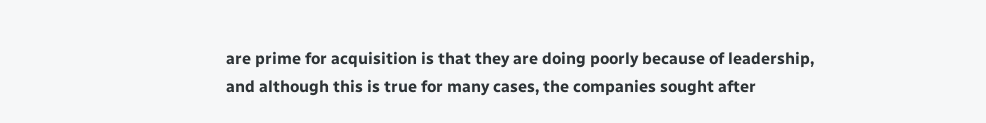are prime for acquisition is that they are doing poorly because of leadership, and although this is true for many cases, the companies sought after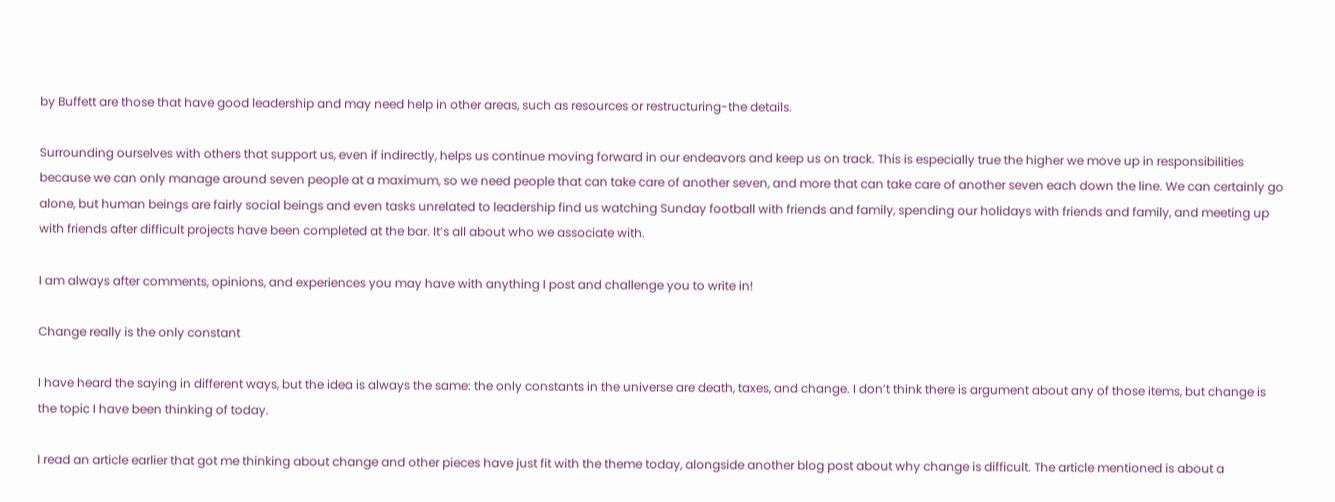by Buffett are those that have good leadership and may need help in other areas, such as resources or restructuring-the details.

Surrounding ourselves with others that support us, even if indirectly, helps us continue moving forward in our endeavors and keep us on track. This is especially true the higher we move up in responsibilities because we can only manage around seven people at a maximum, so we need people that can take care of another seven, and more that can take care of another seven each down the line. We can certainly go alone, but human beings are fairly social beings and even tasks unrelated to leadership find us watching Sunday football with friends and family, spending our holidays with friends and family, and meeting up with friends after difficult projects have been completed at the bar. It’s all about who we associate with.

I am always after comments, opinions, and experiences you may have with anything I post and challenge you to write in!

Change really is the only constant

I have heard the saying in different ways, but the idea is always the same: the only constants in the universe are death, taxes, and change. I don’t think there is argument about any of those items, but change is the topic I have been thinking of today.

I read an article earlier that got me thinking about change and other pieces have just fit with the theme today, alongside another blog post about why change is difficult. The article mentioned is about a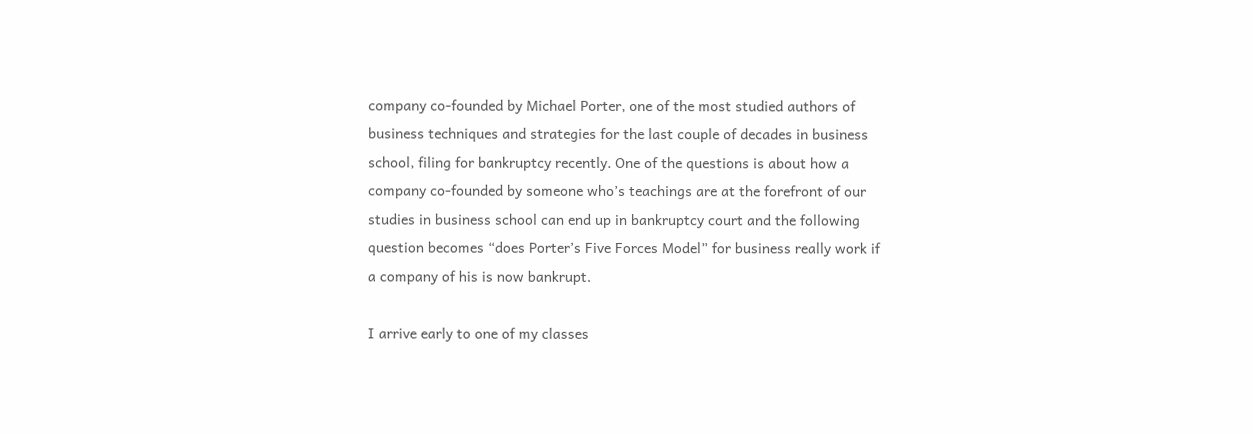company co-founded by Michael Porter, one of the most studied authors of business techniques and strategies for the last couple of decades in business school, filing for bankruptcy recently. One of the questions is about how a company co-founded by someone who’s teachings are at the forefront of our studies in business school can end up in bankruptcy court and the following question becomes “does Porter’s Five Forces Model” for business really work if a company of his is now bankrupt.

I arrive early to one of my classes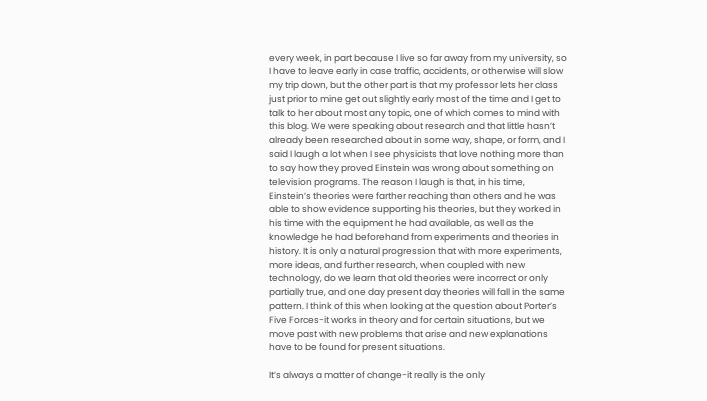every week, in part because I live so far away from my university, so I have to leave early in case traffic, accidents, or otherwise will slow my trip down, but the other part is that my professor lets her class just prior to mine get out slightly early most of the time and I get to talk to her about most any topic, one of which comes to mind with this blog. We were speaking about research and that little hasn’t already been researched about in some way, shape, or form, and I said I laugh a lot when I see physicists that love nothing more than to say how they proved Einstein was wrong about something on television programs. The reason I laugh is that, in his time, Einstein’s theories were farther reaching than others and he was able to show evidence supporting his theories, but they worked in his time with the equipment he had available, as well as the knowledge he had beforehand from experiments and theories in history. It is only a natural progression that with more experiments, more ideas, and further research, when coupled with new technology, do we learn that old theories were incorrect or only partially true, and one day present day theories will fall in the same pattern. I think of this when looking at the question about Porter’s Five Forces-it works in theory and for certain situations, but we move past with new problems that arise and new explanations have to be found for present situations.

It’s always a matter of change-it really is the only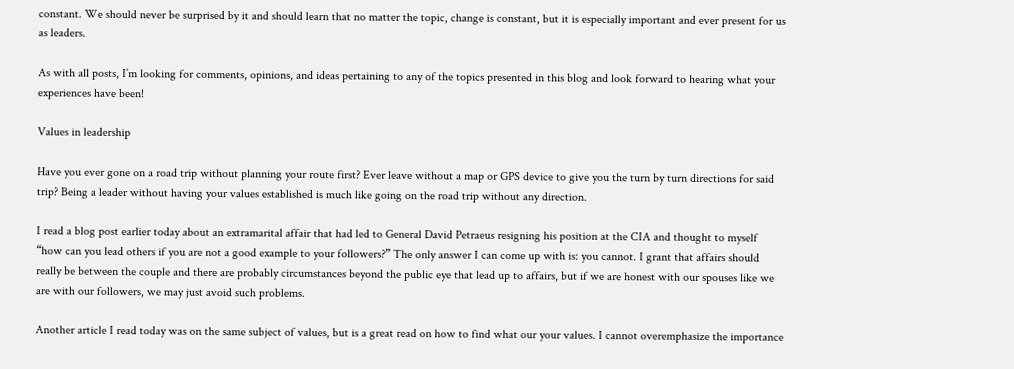constant. We should never be surprised by it and should learn that no matter the topic, change is constant, but it is especially important and ever present for us as leaders.

As with all posts, I’m looking for comments, opinions, and ideas pertaining to any of the topics presented in this blog and look forward to hearing what your experiences have been!

Values in leadership

Have you ever gone on a road trip without planning your route first? Ever leave without a map or GPS device to give you the turn by turn directions for said trip? Being a leader without having your values established is much like going on the road trip without any direction.

I read a blog post earlier today about an extramarital affair that had led to General David Petraeus resigning his position at the CIA and thought to myself “how can you lead others if you are not a good example to your followers?” The only answer I can come up with is: you cannot. I grant that affairs should really be between the couple and there are probably circumstances beyond the public eye that lead up to affairs, but if we are honest with our spouses like we are with our followers, we may just avoid such problems.

Another article I read today was on the same subject of values, but is a great read on how to find what our your values. I cannot overemphasize the importance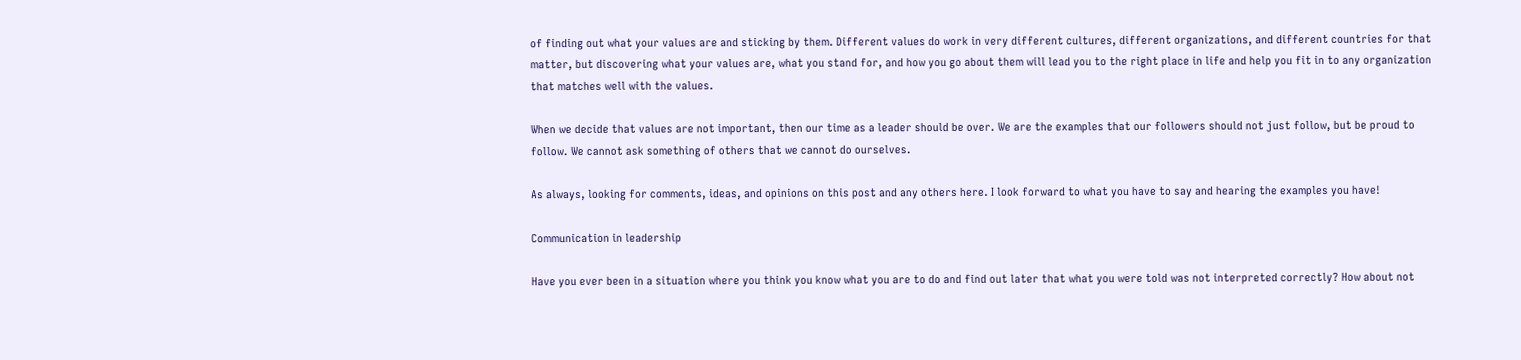of finding out what your values are and sticking by them. Different values do work in very different cultures, different organizations, and different countries for that matter, but discovering what your values are, what you stand for, and how you go about them will lead you to the right place in life and help you fit in to any organization that matches well with the values.

When we decide that values are not important, then our time as a leader should be over. We are the examples that our followers should not just follow, but be proud to follow. We cannot ask something of others that we cannot do ourselves.

As always, looking for comments, ideas, and opinions on this post and any others here. I look forward to what you have to say and hearing the examples you have!

Communication in leadership

Have you ever been in a situation where you think you know what you are to do and find out later that what you were told was not interpreted correctly? How about not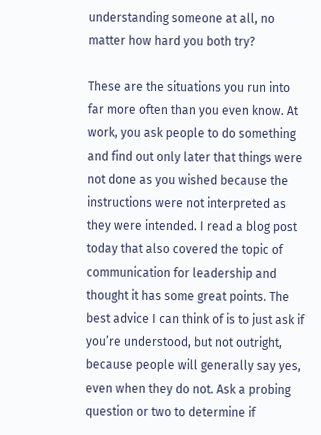understanding someone at all, no matter how hard you both try?

These are the situations you run into far more often than you even know. At work, you ask people to do something and find out only later that things were not done as you wished because the instructions were not interpreted as they were intended. I read a blog post today that also covered the topic of communication for leadership and thought it has some great points. The best advice I can think of is to just ask if you’re understood, but not outright, because people will generally say yes, even when they do not. Ask a probing question or two to determine if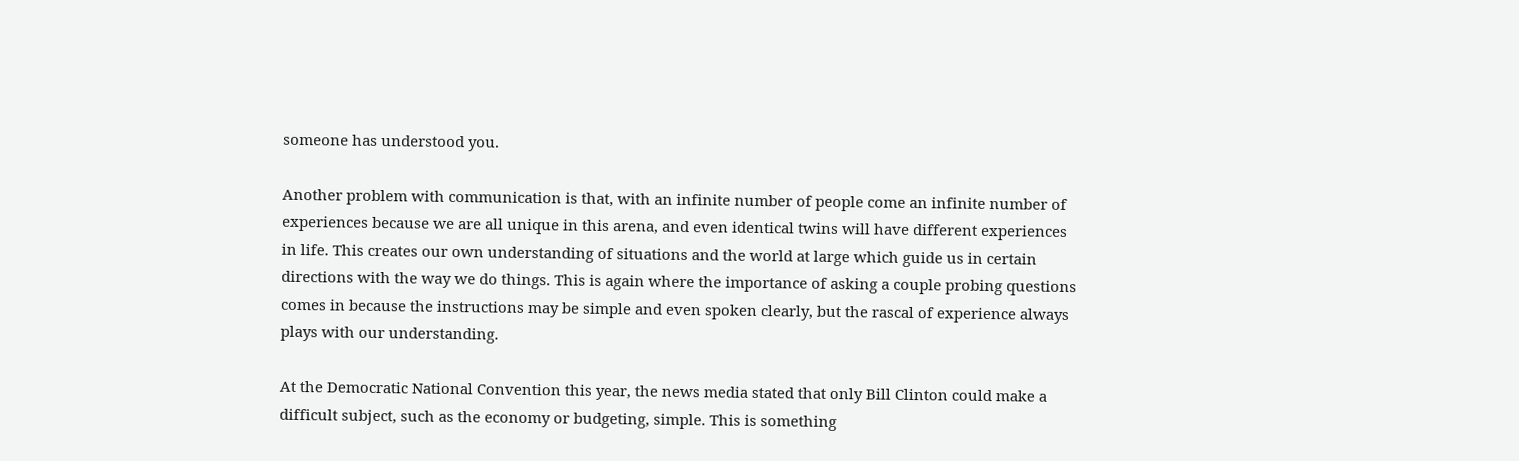someone has understood you.

Another problem with communication is that, with an infinite number of people come an infinite number of experiences because we are all unique in this arena, and even identical twins will have different experiences in life. This creates our own understanding of situations and the world at large which guide us in certain directions with the way we do things. This is again where the importance of asking a couple probing questions comes in because the instructions may be simple and even spoken clearly, but the rascal of experience always plays with our understanding.

At the Democratic National Convention this year, the news media stated that only Bill Clinton could make a difficult subject, such as the economy or budgeting, simple. This is something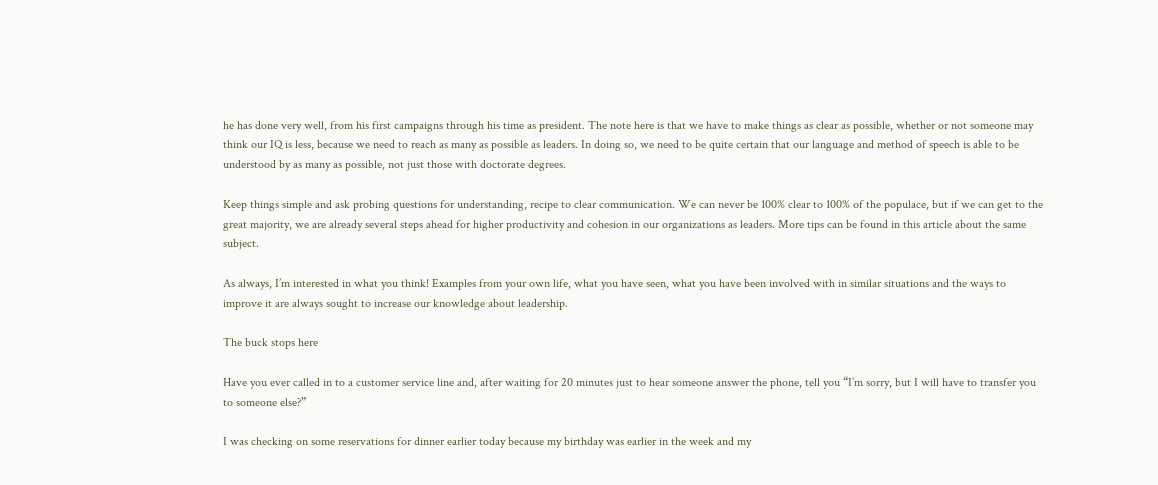he has done very well, from his first campaigns through his time as president. The note here is that we have to make things as clear as possible, whether or not someone may think our IQ is less, because we need to reach as many as possible as leaders. In doing so, we need to be quite certain that our language and method of speech is able to be understood by as many as possible, not just those with doctorate degrees.

Keep things simple and ask probing questions for understanding, recipe to clear communication. We can never be 100% clear to 100% of the populace, but if we can get to the great majority, we are already several steps ahead for higher productivity and cohesion in our organizations as leaders. More tips can be found in this article about the same subject.

As always, I’m interested in what you think! Examples from your own life, what you have seen, what you have been involved with in similar situations and the ways to improve it are always sought to increase our knowledge about leadership.

The buck stops here

Have you ever called in to a customer service line and, after waiting for 20 minutes just to hear someone answer the phone, tell you “I’m sorry, but I will have to transfer you to someone else?”

I was checking on some reservations for dinner earlier today because my birthday was earlier in the week and my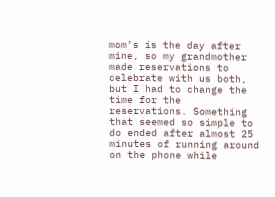mom’s is the day after mine, so my grandmother made reservations to celebrate with us both, but I had to change the time for the reservations. Something that seemed so simple to do ended after almost 25 minutes of running around on the phone while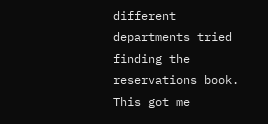different departments tried finding the reservations book. This got me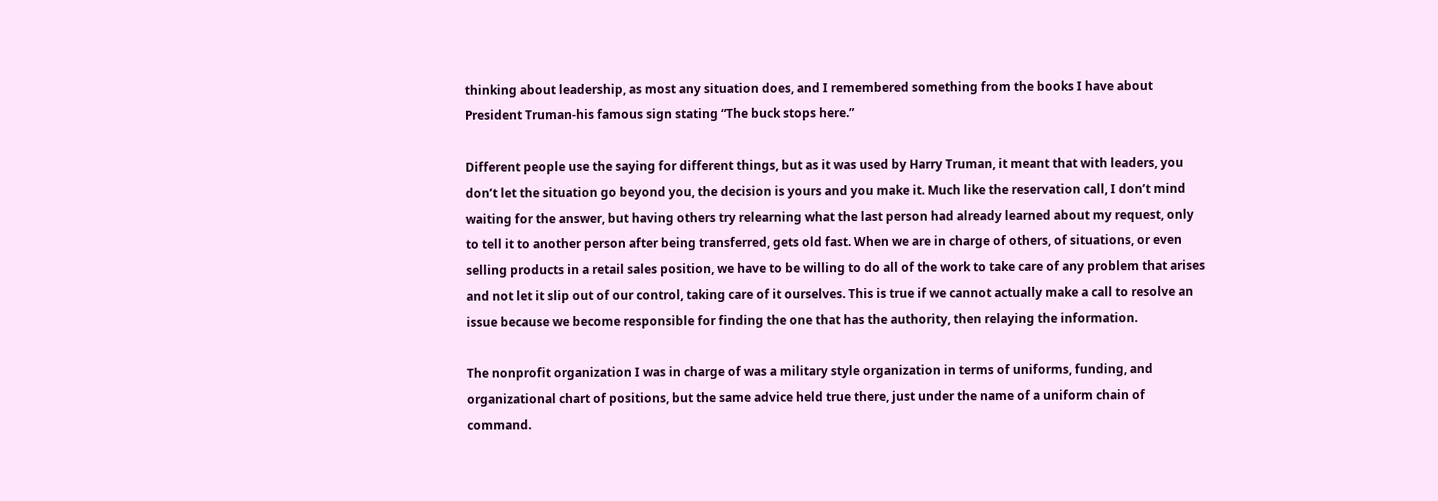thinking about leadership, as most any situation does, and I remembered something from the books I have about President Truman-his famous sign stating “The buck stops here.”

Different people use the saying for different things, but as it was used by Harry Truman, it meant that with leaders, you don’t let the situation go beyond you, the decision is yours and you make it. Much like the reservation call, I don’t mind waiting for the answer, but having others try relearning what the last person had already learned about my request, only to tell it to another person after being transferred, gets old fast. When we are in charge of others, of situations, or even selling products in a retail sales position, we have to be willing to do all of the work to take care of any problem that arises and not let it slip out of our control, taking care of it ourselves. This is true if we cannot actually make a call to resolve an issue because we become responsible for finding the one that has the authority, then relaying the information.

The nonprofit organization I was in charge of was a military style organization in terms of uniforms, funding, and organizational chart of positions, but the same advice held true there, just under the name of a uniform chain of command.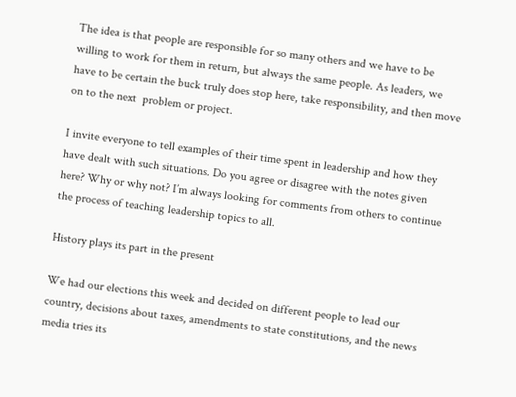The idea is that people are responsible for so many others and we have to be willing to work for them in return, but always the same people. As leaders, we have to be certain the buck truly does stop here, take responsibility, and then move on to the next  problem or project.

I invite everyone to tell examples of their time spent in leadership and how they have dealt with such situations. Do you agree or disagree with the notes given here? Why or why not? I’m always looking for comments from others to continue the process of teaching leadership topics to all.

History plays its part in the present

We had our elections this week and decided on different people to lead our country, decisions about taxes, amendments to state constitutions, and the news media tries its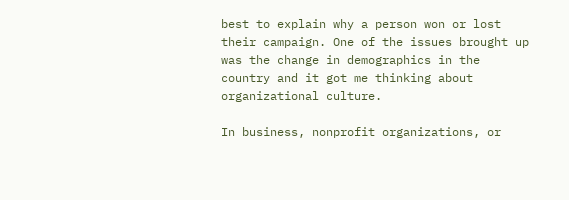best to explain why a person won or lost their campaign. One of the issues brought up was the change in demographics in the country and it got me thinking about organizational culture.

In business, nonprofit organizations, or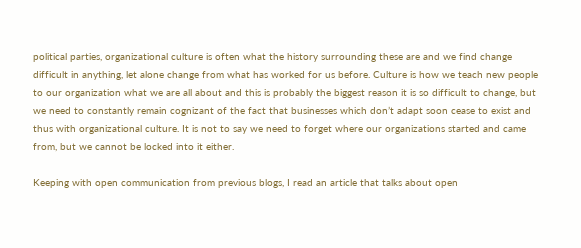political parties, organizational culture is often what the history surrounding these are and we find change difficult in anything, let alone change from what has worked for us before. Culture is how we teach new people to our organization what we are all about and this is probably the biggest reason it is so difficult to change, but we need to constantly remain cognizant of the fact that businesses which don’t adapt soon cease to exist and thus with organizational culture. It is not to say we need to forget where our organizations started and came from, but we cannot be locked into it either.

Keeping with open communication from previous blogs, I read an article that talks about open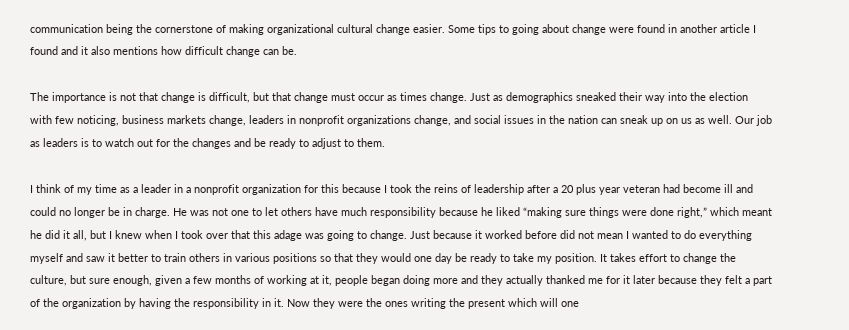communication being the cornerstone of making organizational cultural change easier. Some tips to going about change were found in another article I found and it also mentions how difficult change can be.

The importance is not that change is difficult, but that change must occur as times change. Just as demographics sneaked their way into the election with few noticing, business markets change, leaders in nonprofit organizations change, and social issues in the nation can sneak up on us as well. Our job as leaders is to watch out for the changes and be ready to adjust to them.

I think of my time as a leader in a nonprofit organization for this because I took the reins of leadership after a 20 plus year veteran had become ill and could no longer be in charge. He was not one to let others have much responsibility because he liked “making sure things were done right,” which meant he did it all, but I knew when I took over that this adage was going to change. Just because it worked before did not mean I wanted to do everything myself and saw it better to train others in various positions so that they would one day be ready to take my position. It takes effort to change the culture, but sure enough, given a few months of working at it, people began doing more and they actually thanked me for it later because they felt a part of the organization by having the responsibility in it. Now they were the ones writing the present which will one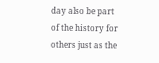day also be part of the history for others just as the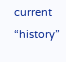current “history”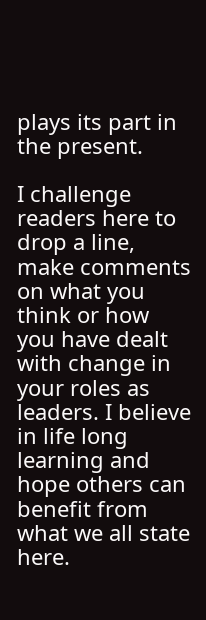plays its part in the present.

I challenge readers here to drop a line, make comments on what you think or how you have dealt with change in your roles as leaders. I believe in life long learning and hope others can benefit from what we all state here.